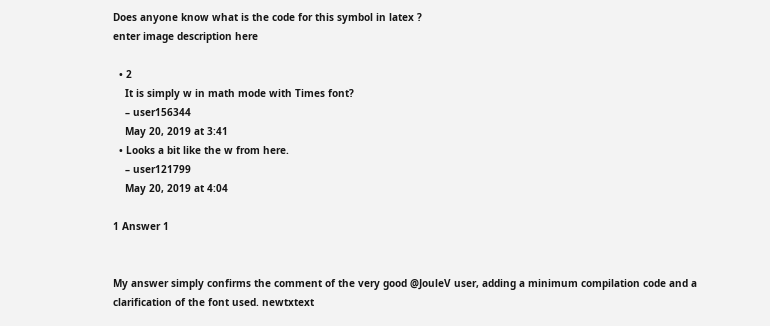Does anyone know what is the code for this symbol in latex ?
enter image description here

  • 2
    It is simply w in math mode with Times font?
    – user156344
    May 20, 2019 at 3:41
  • Looks a bit like the w from here.
    – user121799
    May 20, 2019 at 4:04

1 Answer 1


My answer simply confirms the comment of the very good @JouleV user, adding a minimum compilation code and a clarification of the font used. newtxtext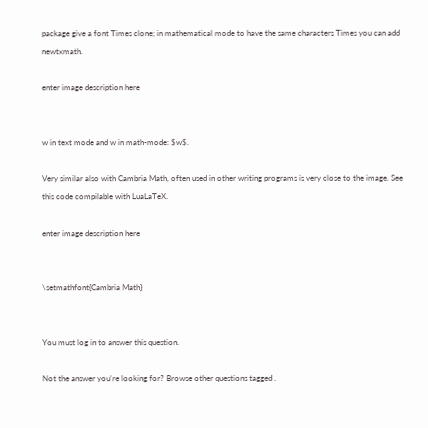package give a font Times clone; in mathematical mode to have the same characters Times you can add newtxmath.

enter image description here


w in text mode and w in math-mode: $w$.

Very similar also with Cambria Math, often used in other writing programs is very close to the image. See this code compilable with LuaLaTeX.

enter image description here


\setmathfont{Cambria Math}


You must log in to answer this question.

Not the answer you're looking for? Browse other questions tagged .